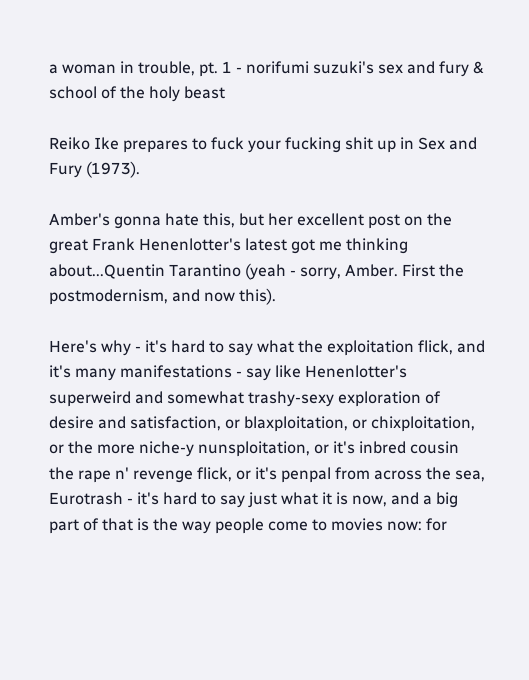a woman in trouble, pt. 1 - norifumi suzuki's sex and fury & school of the holy beast

Reiko Ike prepares to fuck your fucking shit up in Sex and Fury (1973).

Amber's gonna hate this, but her excellent post on the great Frank Henenlotter's latest got me thinking about...Quentin Tarantino (yeah - sorry, Amber. First the postmodernism, and now this).

Here's why - it's hard to say what the exploitation flick, and it's many manifestations - say like Henenlotter's superweird and somewhat trashy-sexy exploration of desire and satisfaction, or blaxploitation, or chixploitation, or the more niche-y nunsploitation, or it's inbred cousin the rape n' revenge flick, or it's penpal from across the sea, Eurotrash - it's hard to say just what it is now, and a big part of that is the way people come to movies now: for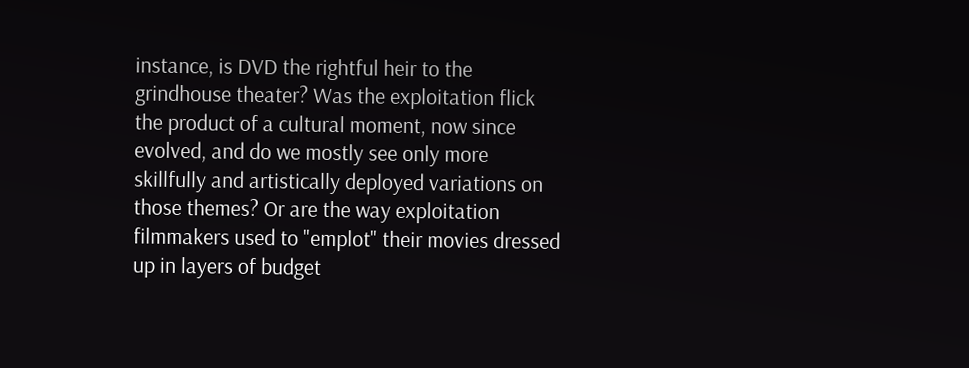instance, is DVD the rightful heir to the grindhouse theater? Was the exploitation flick the product of a cultural moment, now since evolved, and do we mostly see only more skillfully and artistically deployed variations on those themes? Or are the way exploitation filmmakers used to "emplot" their movies dressed up in layers of budget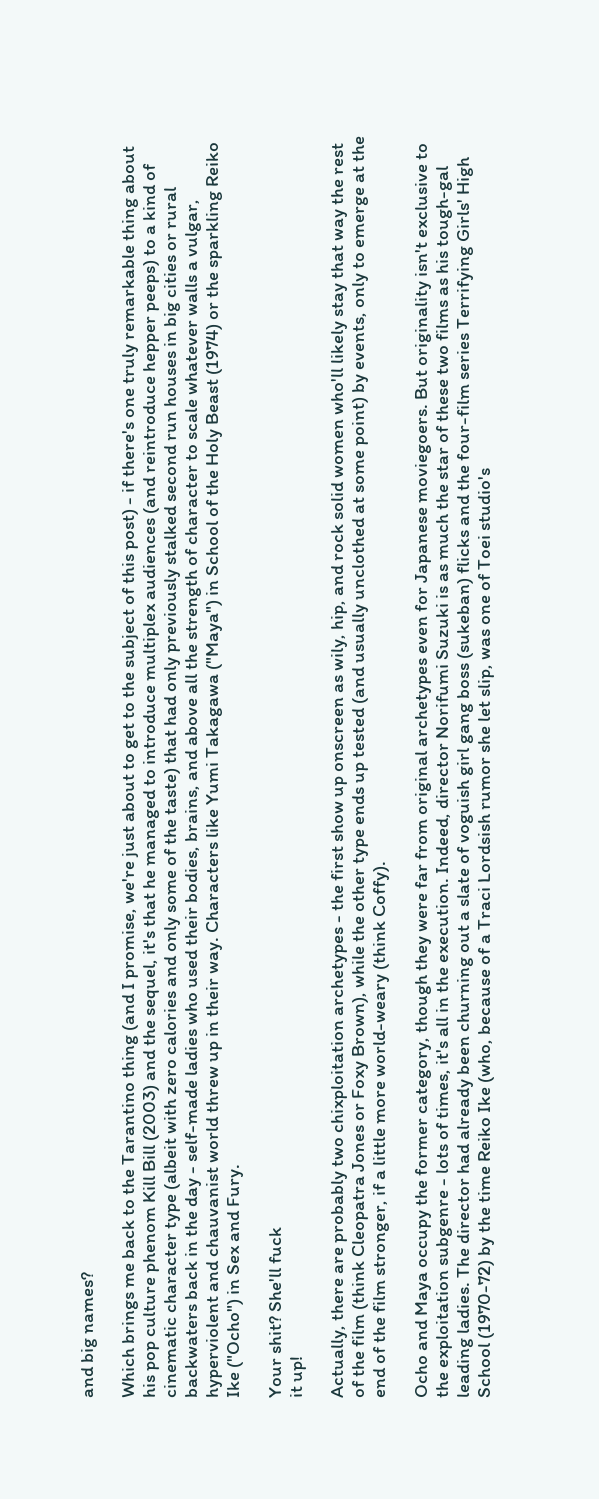and big names?

Which brings me back to the Tarantino thing (and I promise, we're just about to get to the subject of this post) - if there's one truly remarkable thing about his pop culture phenom Kill Bill (2003) and the sequel, it's that he managed to introduce multiplex audiences (and reintroduce hepper peeps) to a kind of cinematic character type (albeit with zero calories and only some of the taste) that had only previously stalked second run houses in big cities or rural backwaters back in the day - self-made ladies who used their bodies, brains, and above all the strength of character to scale whatever walls a vulgar, hyperviolent and chauvanist world threw up in their way. Characters like Yumi Takagawa ("Maya") in School of the Holy Beast (1974) or the sparkling Reiko Ike ("Ocho") in Sex and Fury.

Your shit? She'll fuck
it up!

Actually, there are probably two chixploitation archetypes - the first show up onscreen as wily, hip, and rock solid women who'll likely stay that way the rest of the film (think Cleopatra Jones or Foxy Brown), while the other type ends up tested (and usually unclothed at some point) by events, only to emerge at the end of the film stronger, if a little more world-weary (think Coffy).

Ocho and Maya occupy the former category, though they were far from original archetypes even for Japanese moviegoers. But originality isn't exclusive to the exploitation subgenre - lots of times, it's all in the execution. Indeed, director Norifumi Suzuki is as much the star of these two films as his tough-gal leading ladies. The director had already been churning out a slate of voguish girl gang boss (sukeban) flicks and the four-film series Terrifying Girls' High School (1970-72) by the time Reiko Ike (who, because of a Traci Lordsish rumor she let slip, was one of Toei studio's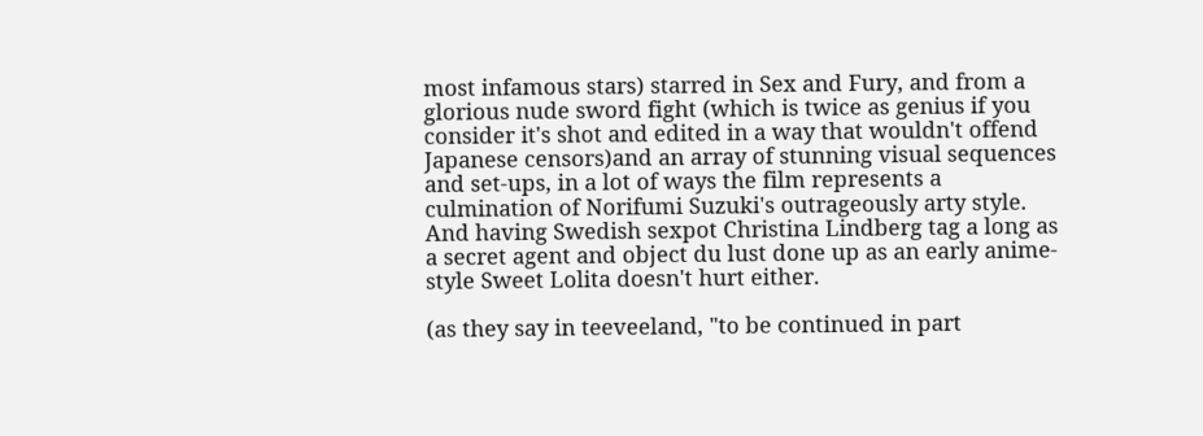most infamous stars) starred in Sex and Fury, and from a glorious nude sword fight (which is twice as genius if you consider it's shot and edited in a way that wouldn't offend Japanese censors)and an array of stunning visual sequences and set-ups, in a lot of ways the film represents a culmination of Norifumi Suzuki's outrageously arty style. And having Swedish sexpot Christina Lindberg tag a long as a secret agent and object du lust done up as an early anime-style Sweet Lolita doesn't hurt either.

(as they say in teeveeland, "to be continued in part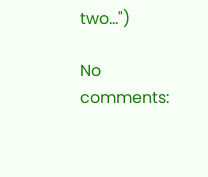two...")

No comments: